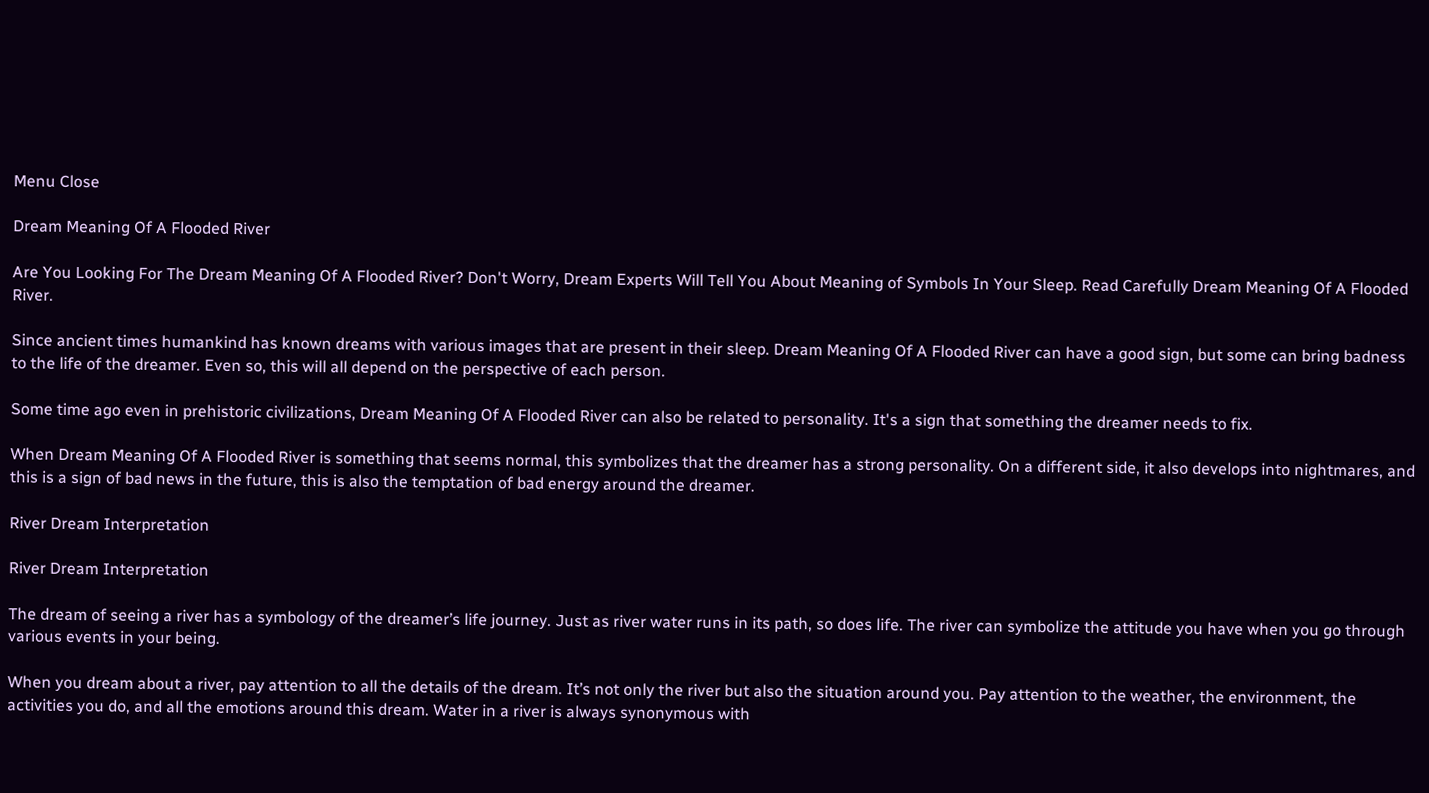Menu Close

Dream Meaning Of A Flooded River

Are You Looking For The Dream Meaning Of A Flooded River? Don't Worry, Dream Experts Will Tell You About Meaning of Symbols In Your Sleep. Read Carefully Dream Meaning Of A Flooded River.

Since ancient times humankind has known dreams with various images that are present in their sleep. Dream Meaning Of A Flooded River can have a good sign, but some can bring badness to the life of the dreamer. Even so, this will all depend on the perspective of each person.

Some time ago even in prehistoric civilizations, Dream Meaning Of A Flooded River can also be related to personality. It's a sign that something the dreamer needs to fix.

When Dream Meaning Of A Flooded River is something that seems normal, this symbolizes that the dreamer has a strong personality. On a different side, it also develops into nightmares, and this is a sign of bad news in the future, this is also the temptation of bad energy around the dreamer.

River Dream Interpretation

River Dream Interpretation

The dream of seeing a river has a symbology of the dreamer’s life journey. Just as river water runs in its path, so does life. The river can symbolize the attitude you have when you go through various events in your being.

When you dream about a river, pay attention to all the details of the dream. It’s not only the river but also the situation around you. Pay attention to the weather, the environment, the activities you do, and all the emotions around this dream. Water in a river is always synonymous with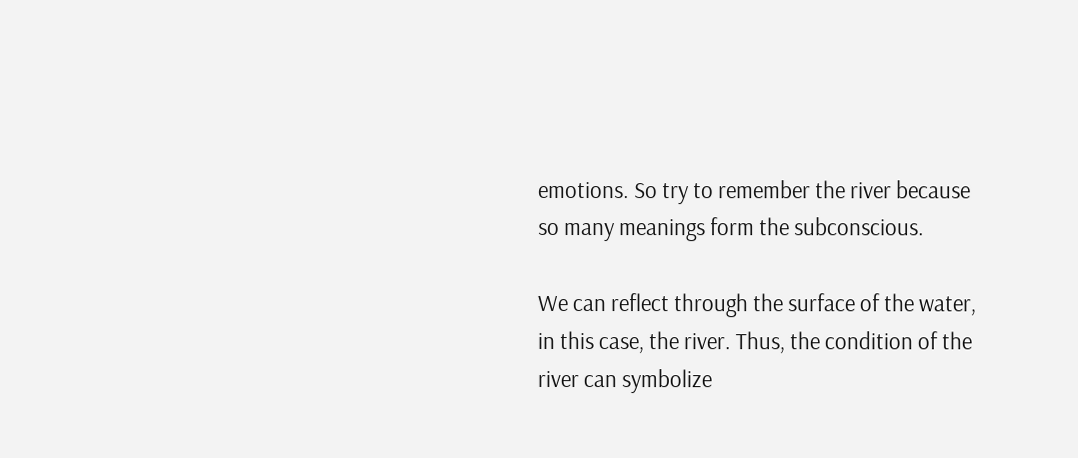emotions. So try to remember the river because so many meanings form the subconscious.

We can reflect through the surface of the water, in this case, the river. Thus, the condition of the river can symbolize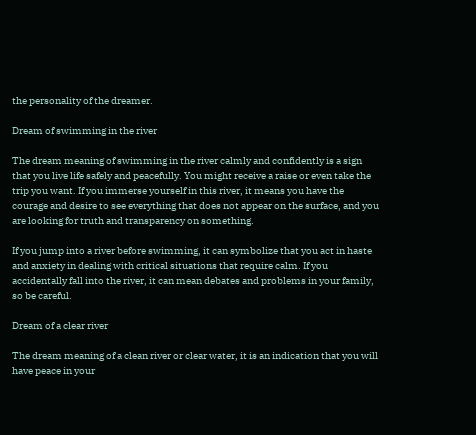the personality of the dreamer.

Dream of swimming in the river

The dream meaning of swimming in the river calmly and confidently is a sign that you live life safely and peacefully. You might receive a raise or even take the trip you want. If you immerse yourself in this river, it means you have the courage and desire to see everything that does not appear on the surface, and you are looking for truth and transparency on something.

If you jump into a river before swimming, it can symbolize that you act in haste and anxiety in dealing with critical situations that require calm. If you accidentally fall into the river, it can mean debates and problems in your family, so be careful.

Dream of a clear river

The dream meaning of a clean river or clear water, it is an indication that you will have peace in your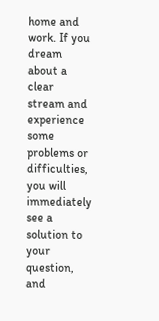home and work. If you dream about a clear stream and experience some problems or difficulties, you will immediately see a solution to your question, and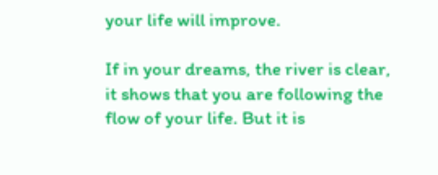your life will improve.

If in your dreams, the river is clear, it shows that you are following the flow of your life. But it is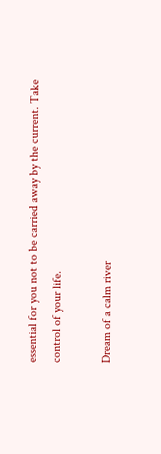essential for you not to be carried away by the current. Take control of your life.

Dream of a calm river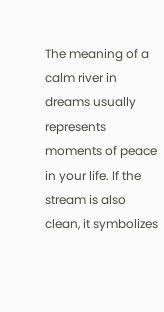The meaning of a calm river in dreams usually represents moments of peace in your life. If the stream is also clean, it symbolizes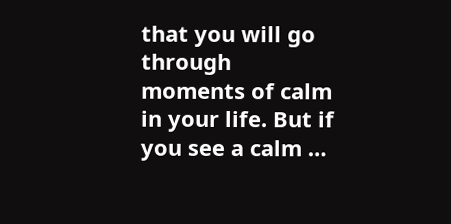that you will go through moments of calm in your life. But if you see a calm …